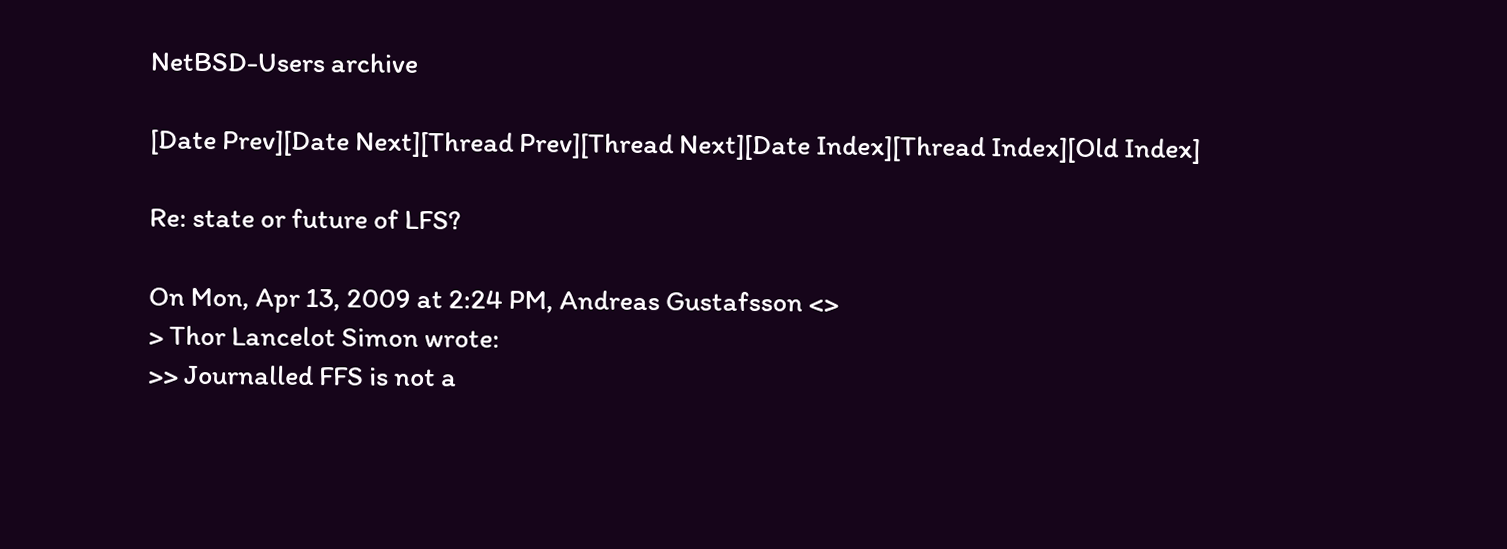NetBSD-Users archive

[Date Prev][Date Next][Thread Prev][Thread Next][Date Index][Thread Index][Old Index]

Re: state or future of LFS?

On Mon, Apr 13, 2009 at 2:24 PM, Andreas Gustafsson <>
> Thor Lancelot Simon wrote:
>> Journalled FFS is not a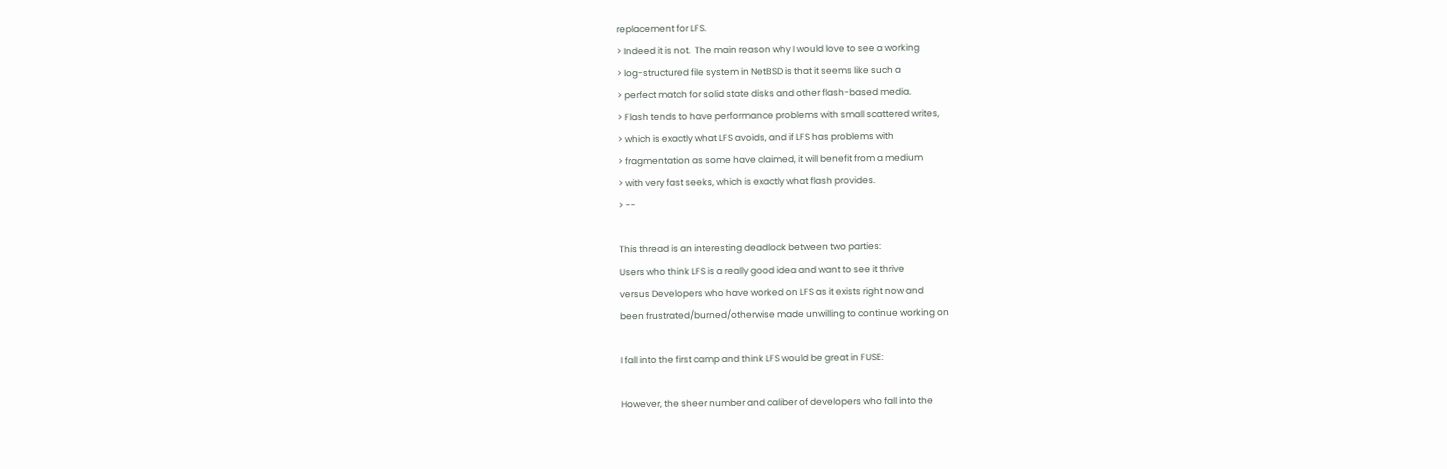replacement for LFS.
> Indeed it is not.  The main reason why I would love to see a working
> log-structured file system in NetBSD is that it seems like such a
> perfect match for solid state disks and other flash-based media.
> Flash tends to have performance problems with small scattered writes,
> which is exactly what LFS avoids, and if LFS has problems with
> fragmentation as some have claimed, it will benefit from a medium
> with very fast seeks, which is exactly what flash provides.
> --

This thread is an interesting deadlock between two parties:
Users who think LFS is a really good idea and want to see it thrive
versus Developers who have worked on LFS as it exists right now and
been frustrated/burned/otherwise made unwilling to continue working on

I fall into the first camp and think LFS would be great in FUSE:

However, the sheer number and caliber of developers who fall into the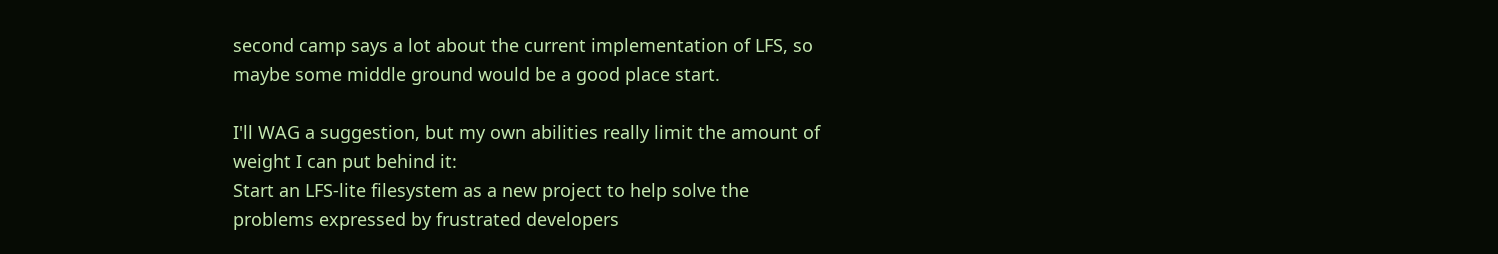second camp says a lot about the current implementation of LFS, so
maybe some middle ground would be a good place start.

I'll WAG a suggestion, but my own abilities really limit the amount of
weight I can put behind it:
Start an LFS-lite filesystem as a new project to help solve the
problems expressed by frustrated developers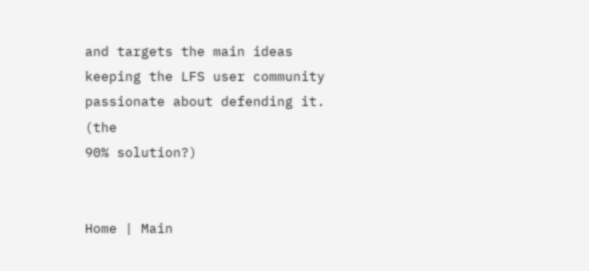and targets the main ideas
keeping the LFS user community passionate about defending it.  (the
90% solution?)


Home | Main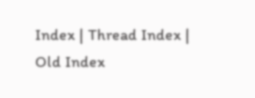Index | Thread Index | Old Index